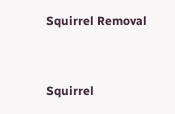Squirrel Removal


Squirrel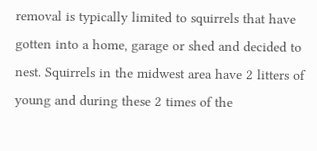removal is typically limited to squirrels that have gotten into a home, garage or shed and decided to nest. Squirrels in the midwest area have 2 litters of young and during these 2 times of the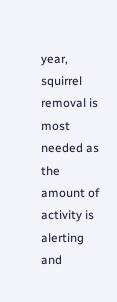year, squirrel removal is most needed as the amount of activity is alerting and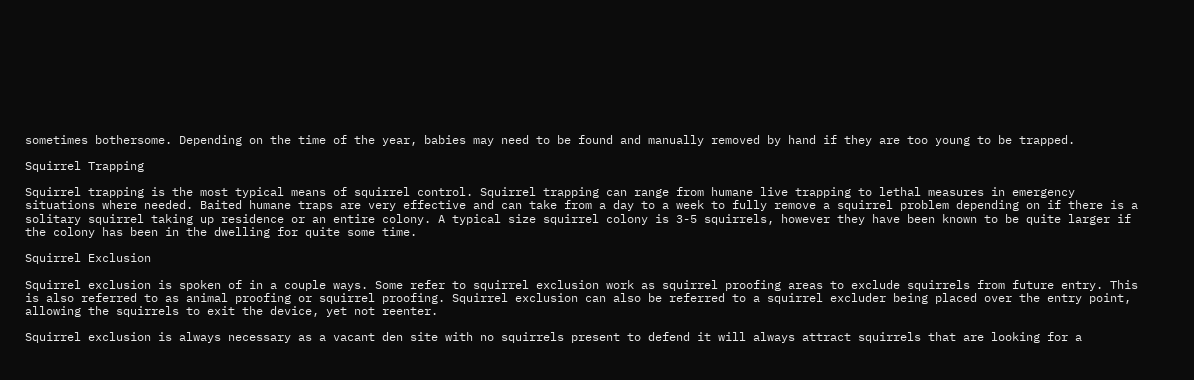sometimes bothersome. Depending on the time of the year, babies may need to be found and manually removed by hand if they are too young to be trapped.

Squirrel Trapping

Squirrel trapping is the most typical means of squirrel control. Squirrel trapping can range from humane live trapping to lethal measures in emergency situations where needed. Baited humane traps are very effective and can take from a day to a week to fully remove a squirrel problem depending on if there is a solitary squirrel taking up residence or an entire colony. A typical size squirrel colony is 3-5 squirrels, however they have been known to be quite larger if the colony has been in the dwelling for quite some time.

Squirrel Exclusion

Squirrel exclusion is spoken of in a couple ways. Some refer to squirrel exclusion work as squirrel proofing areas to exclude squirrels from future entry. This is also referred to as animal proofing or squirrel proofing. Squirrel exclusion can also be referred to a squirrel excluder being placed over the entry point, allowing the squirrels to exit the device, yet not reenter.

Squirrel exclusion is always necessary as a vacant den site with no squirrels present to defend it will always attract squirrels that are looking for a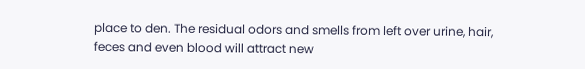place to den. The residual odors and smells from left over urine, hair, feces and even blood will attract new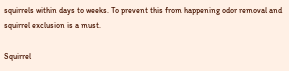squirrels within days to weeks. To prevent this from happening odor removal and squirrel exclusion is a must.

Squirrel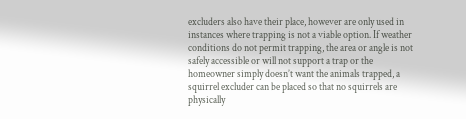excluders also have their place, however are only used in instances where trapping is not a viable option. If weather conditions do not permit trapping, the area or angle is not safely accessible or will not support a trap or the homeowner simply doesn’t want the animals trapped, a squirrel excluder can be placed so that no squirrels are physically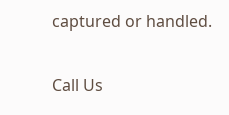captured or handled.

Call Us